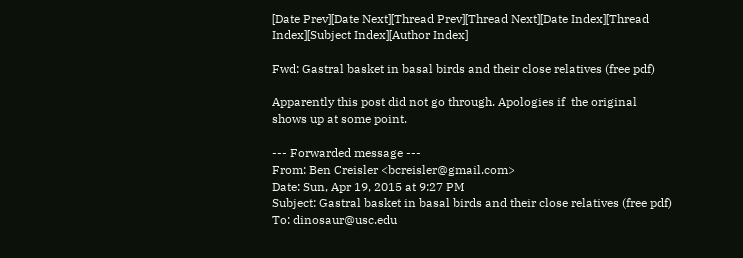[Date Prev][Date Next][Thread Prev][Thread Next][Date Index][Thread Index][Subject Index][Author Index]

Fwd: Gastral basket in basal birds and their close relatives (free pdf)

Apparently this post did not go through. Apologies if  the original
shows up at some point.

--- Forwarded message ---
From: Ben Creisler <bcreisler@gmail.com>
Date: Sun, Apr 19, 2015 at 9:27 PM
Subject: Gastral basket in basal birds and their close relatives (free pdf)
To: dinosaur@usc.edu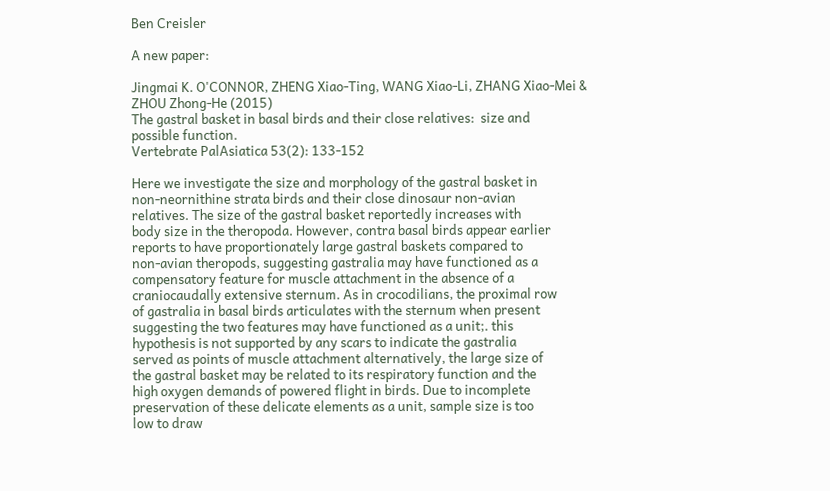Ben Creisler

A new paper:

Jingmai K. O'CONNOR, ZHENG Xiao-Ting, WANG Xiao-Li, ZHANG Xiao-Mei &
ZHOU Zhong-He (2015)
The gastral basket in basal birds and their close relatives:  size and
possible function.
Vertebrate PalAsiatica 53(2): 133-152

Here we investigate the size and morphology of the gastral basket in
non-neornithine strata birds and their close dinosaur non-avian
relatives. The size of the gastral basket reportedly increases with
body size in the theropoda. However, contra basal birds appear earlier
reports to have proportionately large gastral baskets compared to
non-avian theropods, suggesting gastralia may have functioned as a
compensatory feature for muscle attachment in the absence of a
craniocaudally extensive sternum. As in crocodilians, the proximal row
of gastralia in basal birds articulates with the sternum when present
suggesting the two features may have functioned as a unit;. this
hypothesis is not supported by any scars to indicate the gastralia
served as points of muscle attachment alternatively, the large size of
the gastral basket may be related to its respiratory function and the
high oxygen demands of powered flight in birds. Due to incomplete
preservation of these delicate elements as a unit, sample size is too
low to draw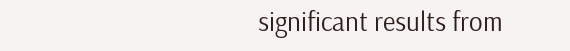significant results from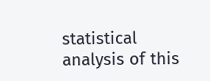statistical analysis of this